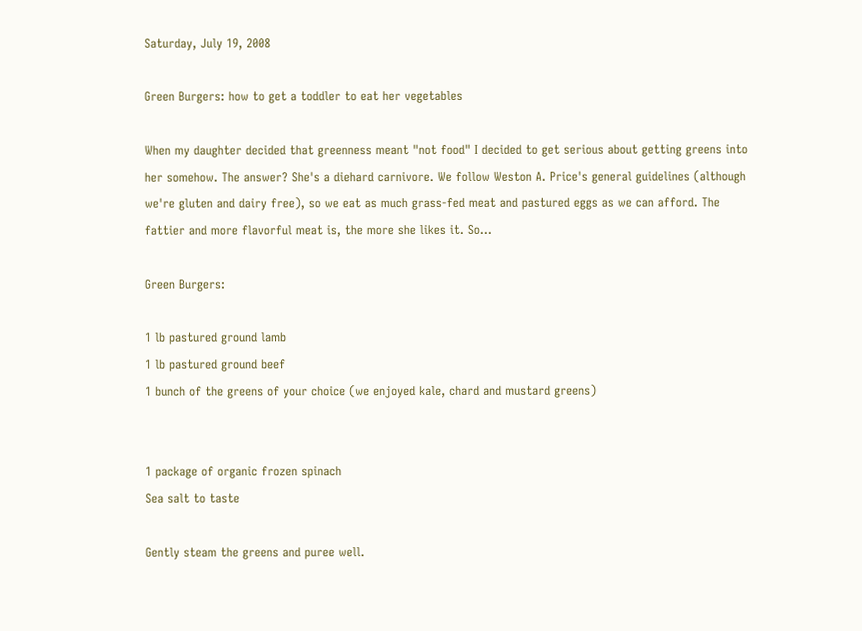Saturday, July 19, 2008

Green Burgers: how to get a toddler to eat her vegetables

When my daughter decided that greenness meant "not food" I decided to get serious about getting greens into her somehow. The answer? She's a diehard carnivore. We follow Weston A. Price's general guidelines (although we're gluten and dairy free), so we eat as much grass-fed meat and pastured eggs as we can afford. The fattier and more flavorful meat is, the more she likes it. So...

Green Burgers:

1 lb pastured ground lamb
1 lb pastured ground beef
1 bunch of the greens of your choice (we enjoyed kale, chard and mustard greens)


1 package of organic frozen spinach
Sea salt to taste

Gently steam the greens and puree well.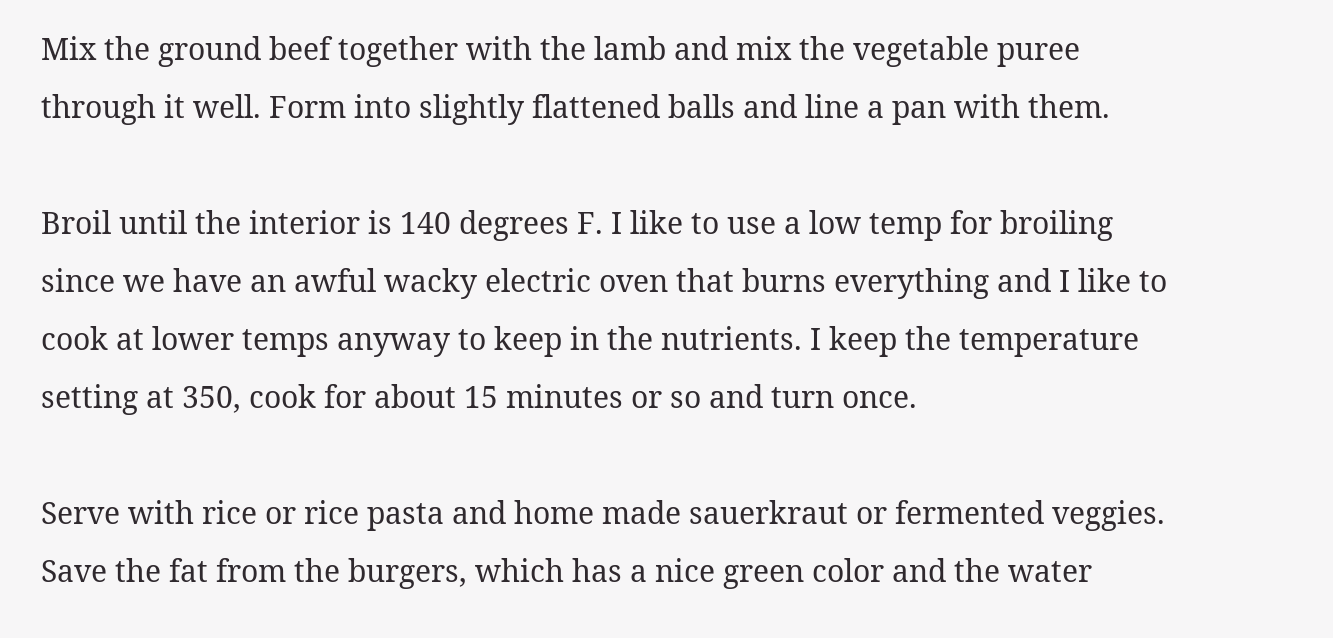Mix the ground beef together with the lamb and mix the vegetable puree through it well. Form into slightly flattened balls and line a pan with them.

Broil until the interior is 140 degrees F. I like to use a low temp for broiling since we have an awful wacky electric oven that burns everything and I like to cook at lower temps anyway to keep in the nutrients. I keep the temperature setting at 350, cook for about 15 minutes or so and turn once.

Serve with rice or rice pasta and home made sauerkraut or fermented veggies. Save the fat from the burgers, which has a nice green color and the water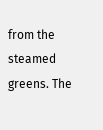from the steamed greens. The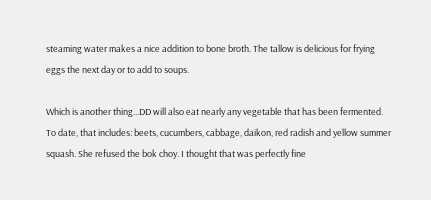steaming water makes a nice addition to bone broth. The tallow is delicious for frying eggs the next day or to add to soups.

Which is another thing...DD will also eat nearly any vegetable that has been fermented. To date, that includes: beets, cucumbers, cabbage, daikon, red radish and yellow summer squash. She refused the bok choy. I thought that was perfectly fine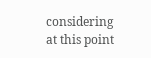considering at this point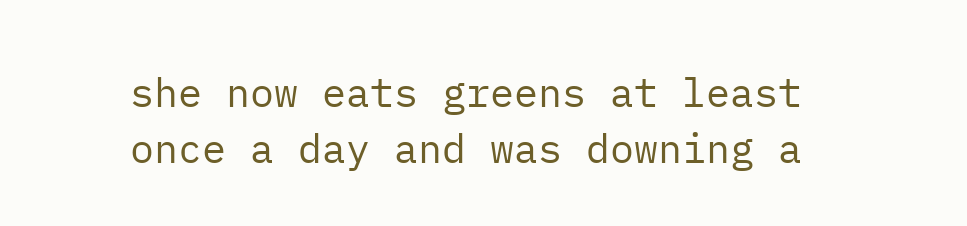she now eats greens at least once a day and was downing a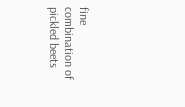fine combination of pickled beets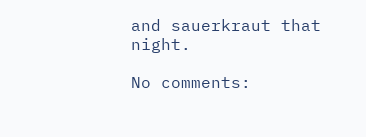and sauerkraut that night.

No comments: